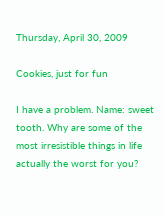Thursday, April 30, 2009

Cookies, just for fun

I have a problem. Name: sweet tooth. Why are some of the most irresistible things in life actually the worst for you?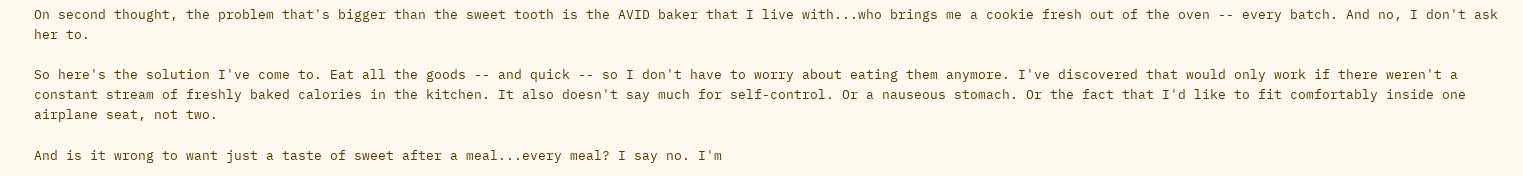On second thought, the problem that's bigger than the sweet tooth is the AVID baker that I live with...who brings me a cookie fresh out of the oven -- every batch. And no, I don't ask her to.

So here's the solution I've come to. Eat all the goods -- and quick -- so I don't have to worry about eating them anymore. I've discovered that would only work if there weren't a constant stream of freshly baked calories in the kitchen. It also doesn't say much for self-control. Or a nauseous stomach. Or the fact that I'd like to fit comfortably inside one airplane seat, not two.

And is it wrong to want just a taste of sweet after a meal...every meal? I say no. I'm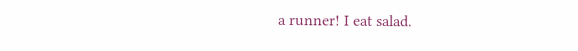a runner! I eat salad.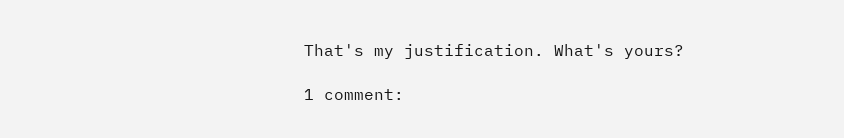That's my justification. What's yours?

1 comment: